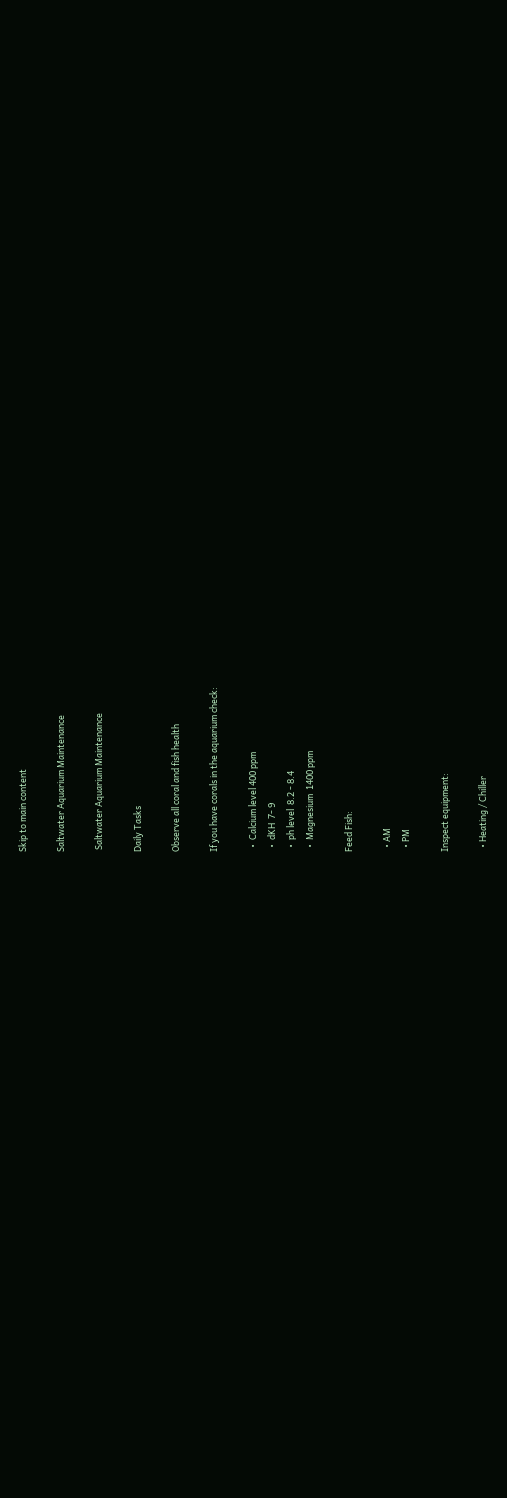Skip to main content

Saltwater Aquarium Maintenance

 Saltwater Aquarium Maintenance

Daily Tasks

Observe all coral and fish health

If you have corals in the aquarium check:

  •  Calcium level 400 ppm
  •  dKH  7- 9
  •  ph level  8.2 - 8.4
  •  Magnesium  1400 ppm

Feed Fish:

  • AM
  • PM

Inspect equipment:

  • Heating / Chiller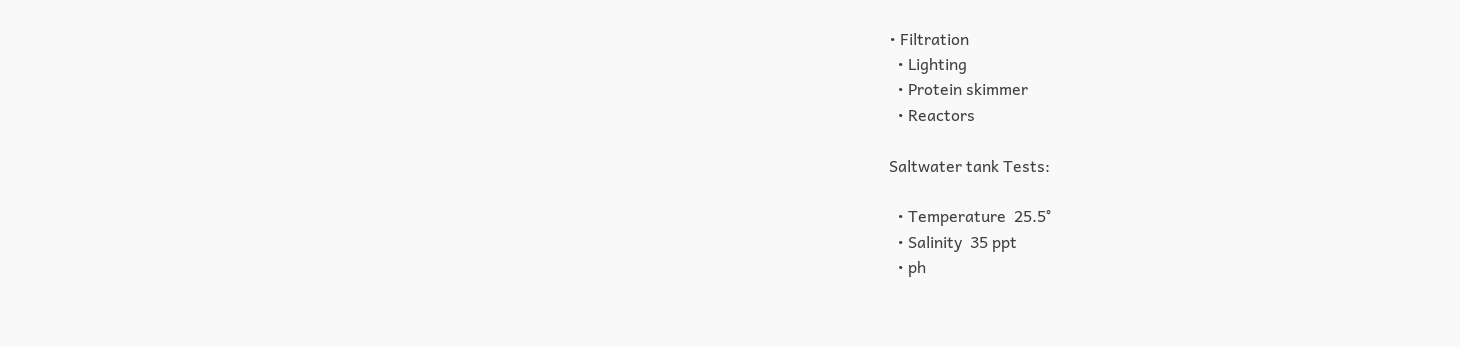• Filtration
  • Lighting
  • Protein skimmer
  • Reactors

Saltwater tank Tests:

  • Temperature  25.5°
  • Salinity  35 ppt
  • ph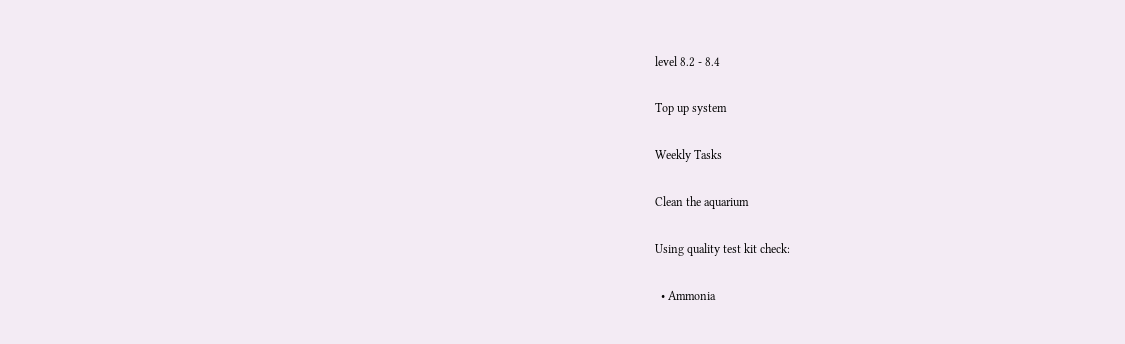level 8.2 - 8.4

Top up system

Weekly Tasks

Clean the aquarium

Using quality test kit check:

  • Ammonia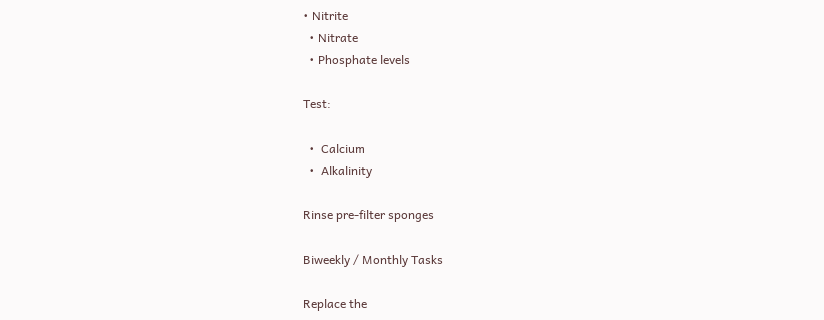• Nitrite
  • Nitrate
  • Phosphate levels

Test:

  •  Calcium
  •  Alkalinity

Rinse pre-filter sponges

Biweekly / Monthly Tasks

Replace the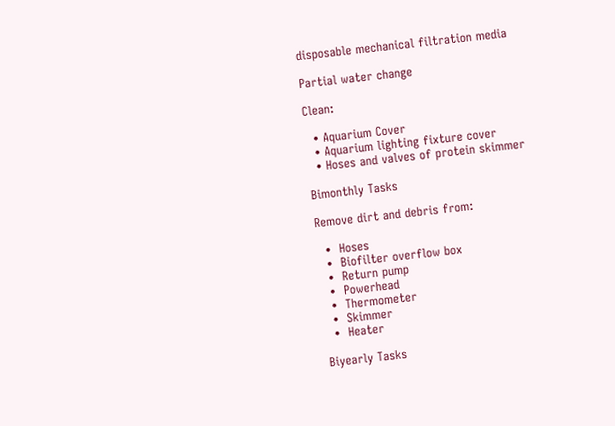disposable mechanical filtration media

Partial water change

Clean:

  • Aquarium Cover
  • Aquarium lighting fixture cover
  • Hoses and valves of protein skimmer

Bimonthly Tasks

Remove dirt and debris from:

  •  Hoses
  •  Biofilter overflow box
  •  Return pump
  •  Powerhead
  •  Thermometer
  •  Skimmer
  •  Heater

Biyearly Tasks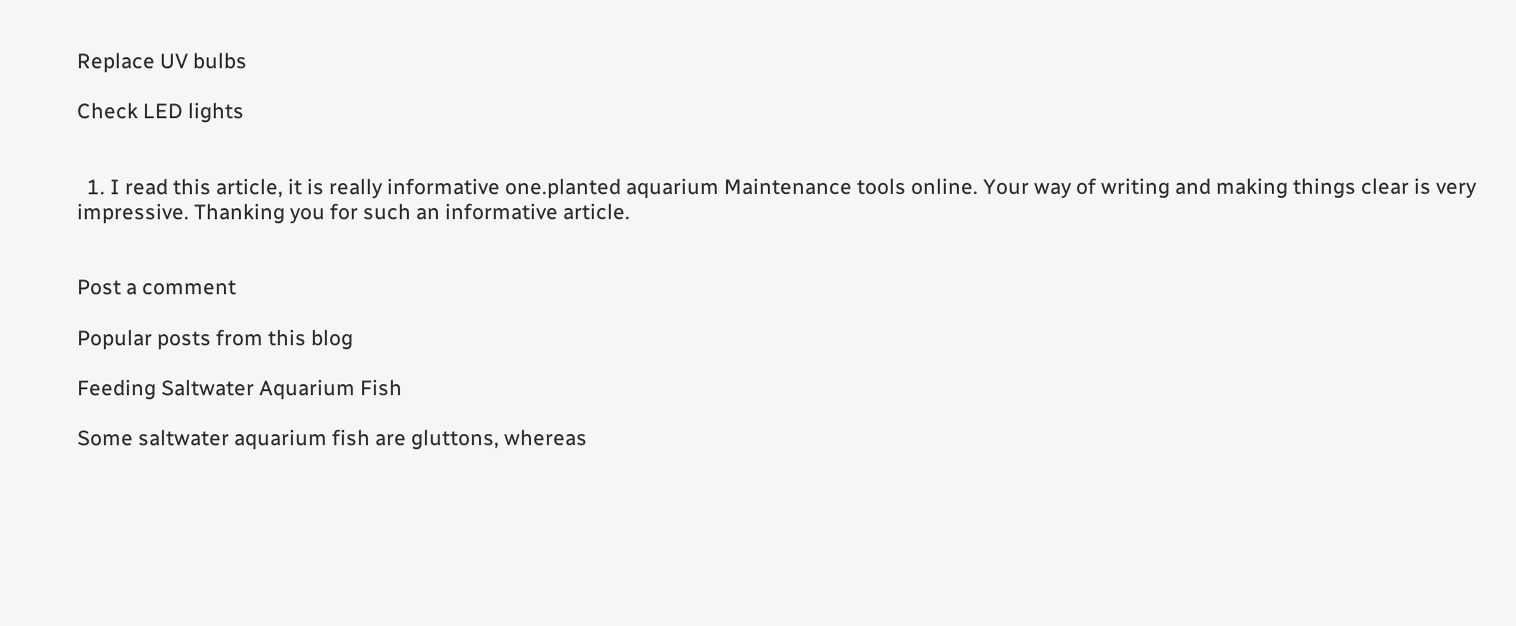Replace UV bulbs

Check LED lights


  1. I read this article, it is really informative one.planted aquarium Maintenance tools online. Your way of writing and making things clear is very impressive. Thanking you for such an informative article.


Post a comment

Popular posts from this blog

Feeding Saltwater Aquarium Fish

Some saltwater aquarium fish are gluttons, whereas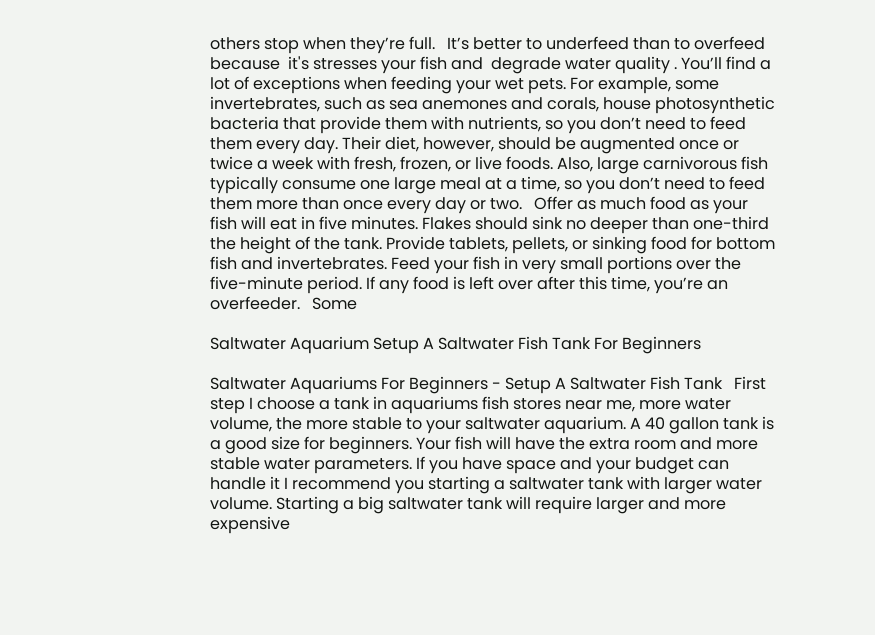others stop when they’re full.   It’s better to underfeed than to overfeed because  it's stresses your fish and  degrade water quality . You’ll find a lot of exceptions when feeding your wet pets. For example, some invertebrates, such as sea anemones and corals, house photosynthetic bacteria that provide them with nutrients, so you don’t need to feed them every day. Their diet, however, should be augmented once or twice a week with fresh, frozen, or live foods. Also, large carnivorous fish typically consume one large meal at a time, so you don’t need to feed them more than once every day or two.   Offer as much food as your fish will eat in five minutes. Flakes should sink no deeper than one-third the height of the tank. Provide tablets, pellets, or sinking food for bottom fish and invertebrates. Feed your fish in very small portions over the five-minute period. If any food is left over after this time, you’re an overfeeder.   Some

Saltwater Aquarium Setup A Saltwater Fish Tank For Beginners

Saltwater Aquariums For Beginners - Setup A Saltwater Fish Tank   First step I choose a tank in aquariums fish stores near me, more water volume, the more stable to your saltwater aquarium. A 40 gallon tank is a good size for beginners. Your fish will have the extra room and more stable water parameters. If you have space and your budget can handle it I recommend you starting a saltwater tank with larger water volume. Starting a big saltwater tank will require larger and more expensive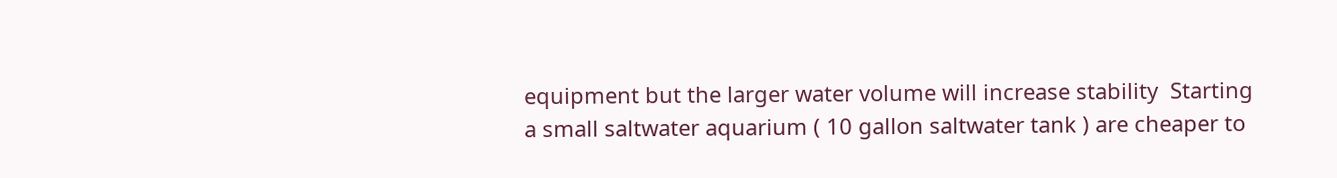equipment but the larger water volume will increase stability  Starting a small saltwater aquarium ( 10 gallon saltwater tank ) are cheaper to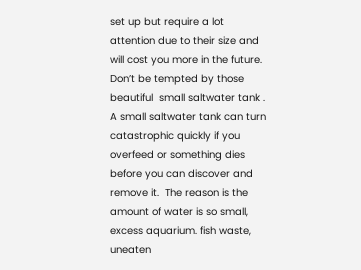set up but require a lot attention due to their size and will cost you more in the future. Don’t be tempted by those beautiful  small saltwater tank .   A small saltwater tank can turn catastrophic quickly if you overfeed or something dies before you can discover and remove it.  The reason is the amount of water is so small, excess aquarium. fish waste, uneaten